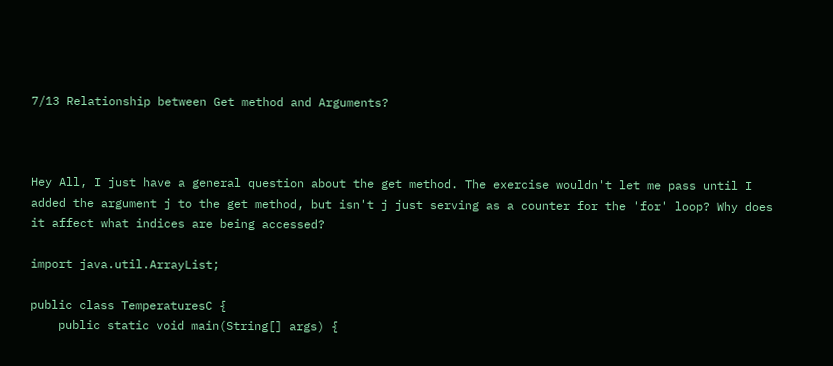7/13 Relationship between Get method and Arguments?



Hey All, I just have a general question about the get method. The exercise wouldn't let me pass until I added the argument j to the get method, but isn't j just serving as a counter for the 'for' loop? Why does it affect what indices are being accessed?

import java.util.ArrayList;

public class TemperaturesC {
    public static void main(String[] args) {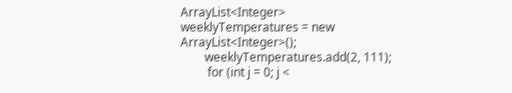ArrayList<Integer> weeklyTemperatures = new ArrayList<Integer>();
        weeklyTemperatures.add(2, 111);
         for (int j = 0; j <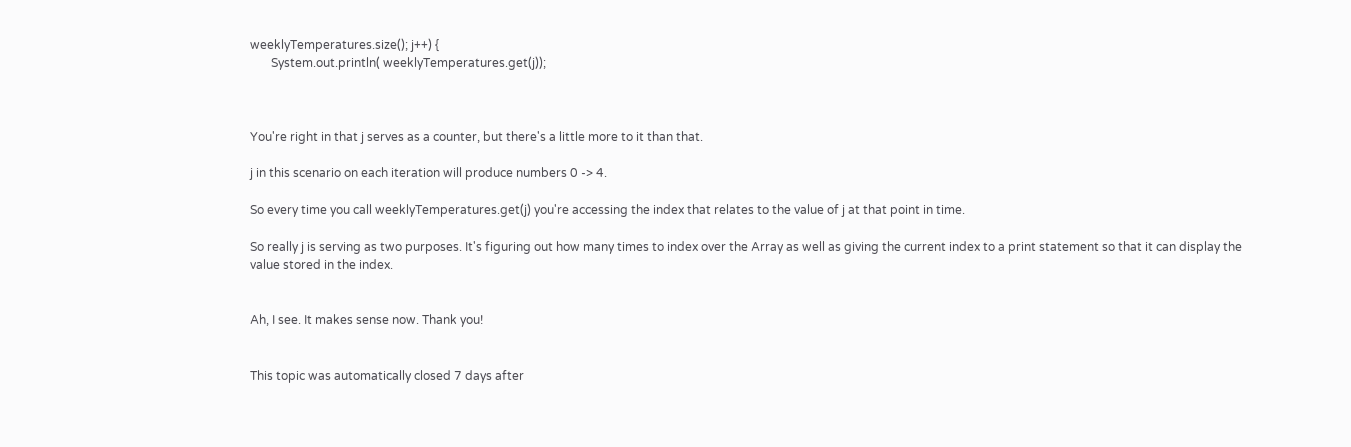weeklyTemperatures.size(); j++) {
       System.out.println( weeklyTemperatures.get(j));



You're right in that j serves as a counter, but there's a little more to it than that.

j in this scenario on each iteration will produce numbers 0 -> 4.

So every time you call weeklyTemperatures.get(j) you're accessing the index that relates to the value of j at that point in time.

So really j is serving as two purposes. It's figuring out how many times to index over the Array as well as giving the current index to a print statement so that it can display the value stored in the index.


Ah, I see. It makes sense now. Thank you!


This topic was automatically closed 7 days after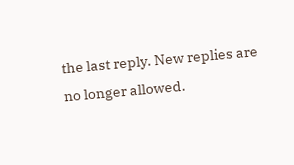the last reply. New replies are no longer allowed.